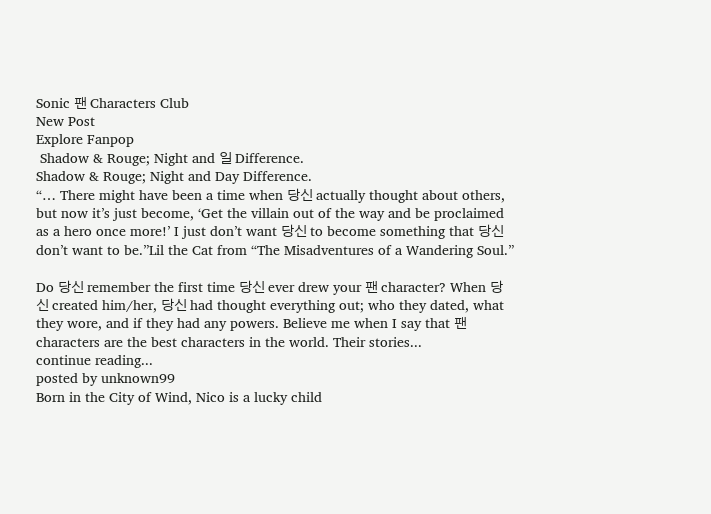Sonic 팬 Characters Club
New Post
Explore Fanpop
 Shadow & Rouge; Night and 일 Difference.
Shadow & Rouge; Night and Day Difference.
“… There might have been a time when 당신 actually thought about others, but now it’s just become, ‘Get the villain out of the way and be proclaimed as a hero once more!’ I just don’t want 당신 to become something that 당신 don’t want to be.”Lil the Cat from “The Misadventures of a Wandering Soul.”

Do 당신 remember the first time 당신 ever drew your 팬 character? When 당신 created him/her, 당신 had thought everything out; who they dated, what they wore, and if they had any powers. Believe me when I say that 팬 characters are the best characters in the world. Their stories...
continue reading...
posted by unknown99
Born in the City of Wind, Nico is a lucky child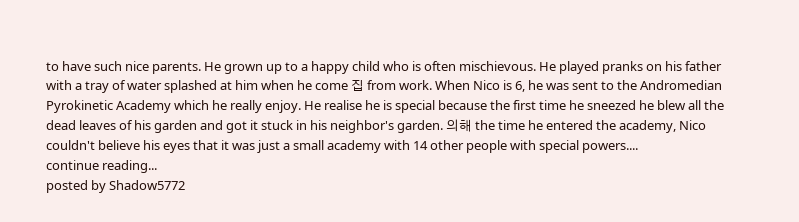to have such nice parents. He grown up to a happy child who is often mischievous. He played pranks on his father with a tray of water splashed at him when he come 집 from work. When Nico is 6, he was sent to the Andromedian Pyrokinetic Academy which he really enjoy. He realise he is special because the first time he sneezed he blew all the dead leaves of his garden and got it stuck in his neighbor's garden. 의해 the time he entered the academy, Nico couldn't believe his eyes that it was just a small academy with 14 other people with special powers....
continue reading...
posted by Shadow5772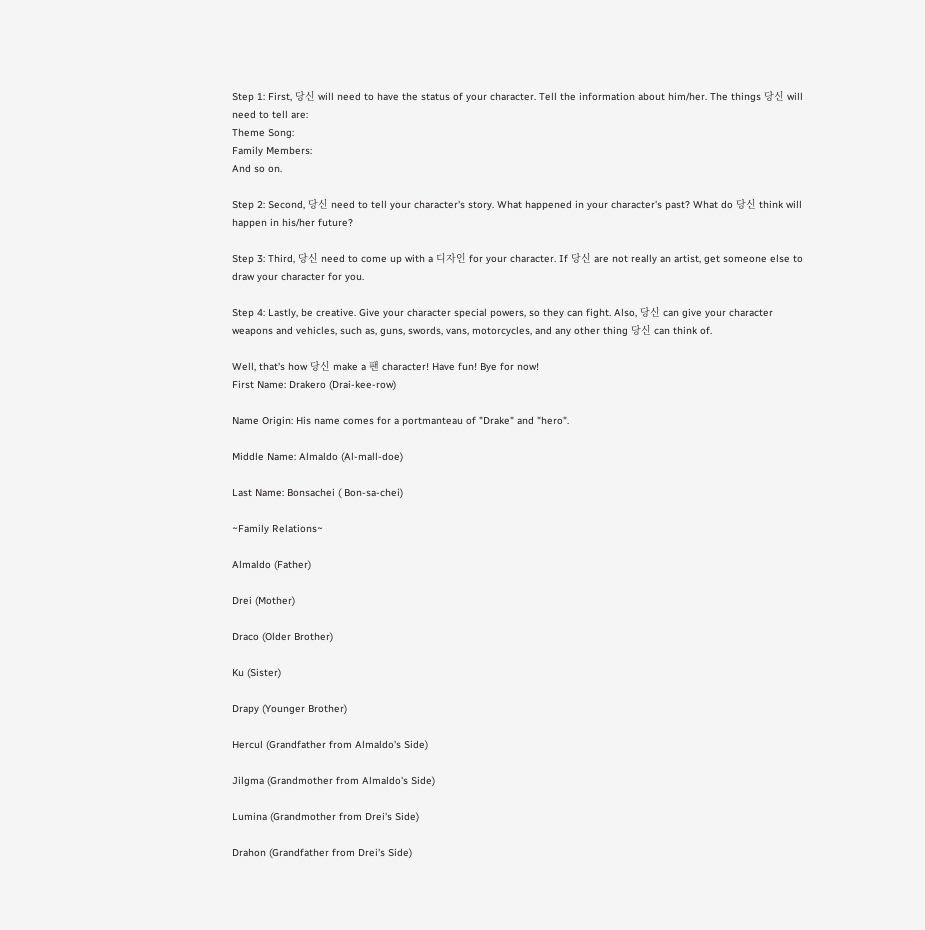Step 1: First, 당신 will need to have the status of your character. Tell the information about him/her. The things 당신 will need to tell are:
Theme Song:
Family Members:
And so on.

Step 2: Second, 당신 need to tell your character's story. What happened in your character's past? What do 당신 think will happen in his/her future?

Step 3: Third, 당신 need to come up with a 디자인 for your character. If 당신 are not really an artist, get someone else to draw your character for you.

Step 4: Lastly, be creative. Give your character special powers, so they can fight. Also, 당신 can give your character weapons and vehicles, such as, guns, swords, vans, motorcycles, and any other thing 당신 can think of.

Well, that's how 당신 make a 팬 character! Have fun! Bye for now!
First Name: Drakero (Drai-kee-row)

Name Origin: His name comes for a portmanteau of "Drake" and "hero".

Middle Name: Almaldo (Al-mall-doe)

Last Name: Bonsachei ( Bon-sa-chei)

~Family Relations~

Almaldo (Father)

Drei (Mother)

Draco (Older Brother)

Ku (Sister)

Drapy (Younger Brother)

Hercul (Grandfather from Almaldo's Side)

Jilgma (Grandmother from Almaldo's Side)

Lumina (Grandmother from Drei's Side)

Drahon (Grandfather from Drei's Side)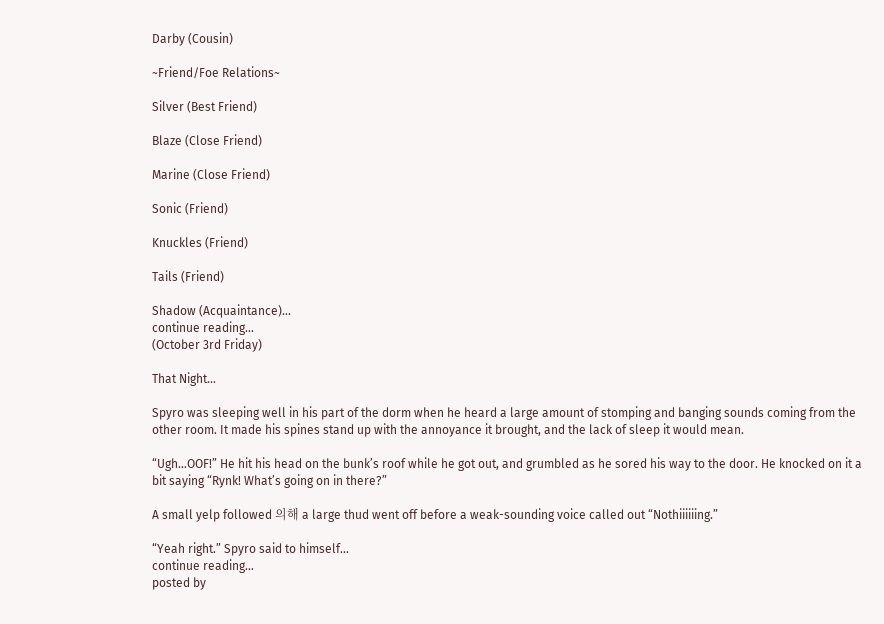Darby (Cousin)

~Friend/Foe Relations~

Silver (Best Friend)

Blaze (Close Friend)

Marine (Close Friend)

Sonic (Friend)

Knuckles (Friend)

Tails (Friend)

Shadow (Acquaintance)...
continue reading...
(October 3rd Friday)

That Night…

Spyro was sleeping well in his part of the dorm when he heard a large amount of stomping and banging sounds coming from the other room. It made his spines stand up with the annoyance it brought, and the lack of sleep it would mean.

“Ugh…OOF!” He hit his head on the bunk’s roof while he got out, and grumbled as he sored his way to the door. He knocked on it a bit saying “Rynk! What’s going on in there?”

A small yelp followed 의해 a large thud went off before a weak-sounding voice called out “Nothiiiiiing.”

“Yeah right.” Spyro said to himself...
continue reading...
posted by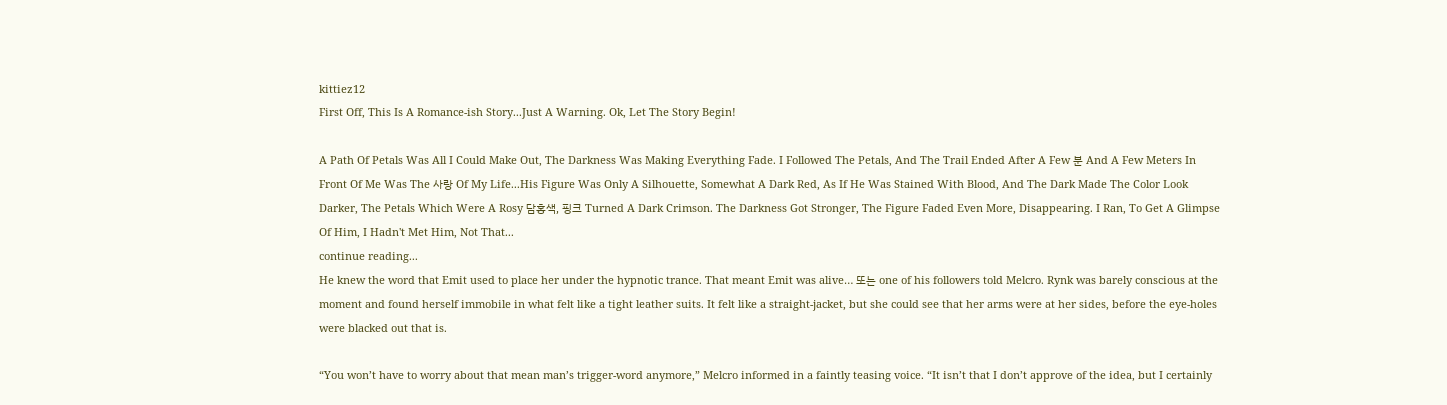kittiez12
First Off, This Is A Romance-ish Story...Just A Warning. Ok, Let The Story Begin!

A Path Of Petals Was All I Could Make Out, The Darkness Was Making Everything Fade. I Followed The Petals, And The Trail Ended After A Few 분 And A Few Meters In Front Of Me Was The 사랑 Of My Life...His Figure Was Only A Silhouette, Somewhat A Dark Red, As If He Was Stained With Blood, And The Dark Made The Color Look Darker, The Petals Which Were A Rosy 담홍색, 핑크 Turned A Dark Crimson. The Darkness Got Stronger, The Figure Faded Even More, Disappearing. I Ran, To Get A Glimpse Of Him, I Hadn't Met Him, Not That...
continue reading...
He knew the word that Emit used to place her under the hypnotic trance. That meant Emit was alive… 또는 one of his followers told Melcro. Rynk was barely conscious at the moment and found herself immobile in what felt like a tight leather suits. It felt like a straight-jacket, but she could see that her arms were at her sides, before the eye-holes were blacked out that is.

“You won’t have to worry about that mean man’s trigger-word anymore,” Melcro informed in a faintly teasing voice. “It isn’t that I don’t approve of the idea, but I certainly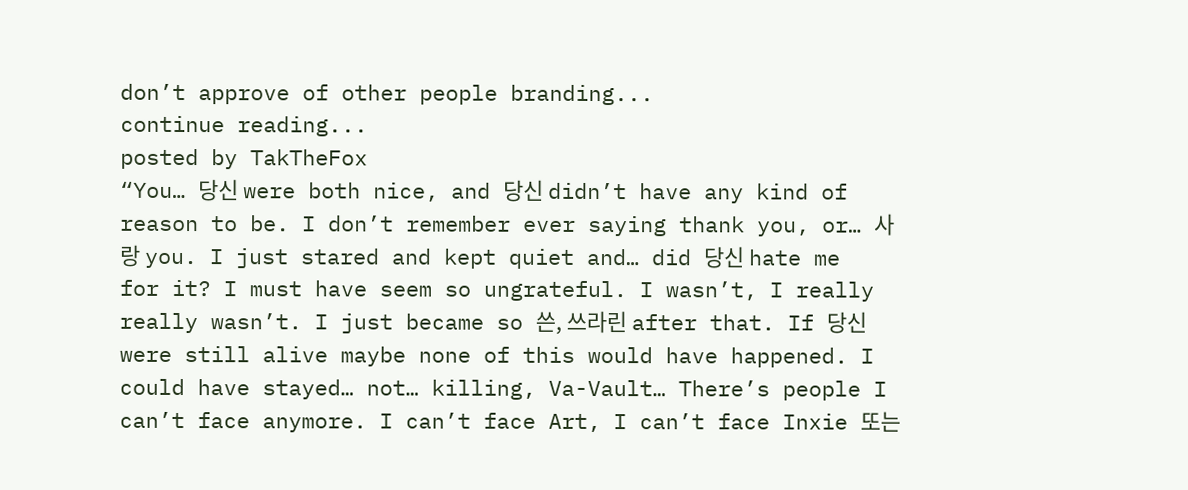don’t approve of other people branding...
continue reading...
posted by TakTheFox
“You… 당신 were both nice, and 당신 didn’t have any kind of reason to be. I don’t remember ever saying thank you, or… 사랑 you. I just stared and kept quiet and… did 당신 hate me for it? I must have seem so ungrateful. I wasn’t, I really really wasn’t. I just became so 쓴, 쓰라린 after that. If 당신 were still alive maybe none of this would have happened. I could have stayed… not… killing, Va-Vault… There’s people I can’t face anymore. I can’t face Art, I can’t face Inxie 또는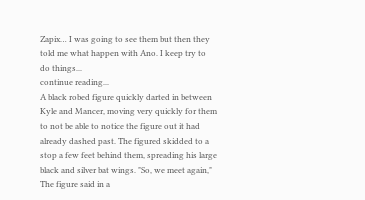Zapix… I was going to see them but then they told me what happen with Ano. I keep try to do things...
continue reading...
A black robed figure quickly darted in between Kyle and Mancer, moving very quickly for them to not be able to notice the figure out it had already dashed past. The figured skidded to a stop a few feet behind them, spreading his large black and silver bat wings. "So, we meet again," The figure said in a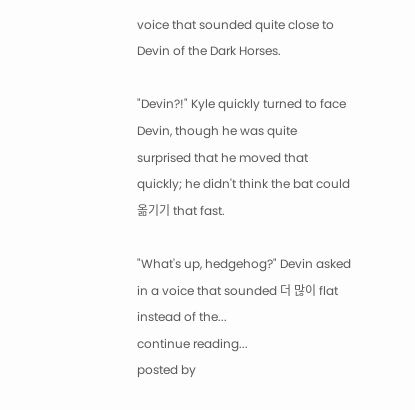voice that sounded quite close to Devin of the Dark Horses.

"Devin?!" Kyle quickly turned to face Devin, though he was quite surprised that he moved that quickly; he didn't think the bat could 옮기기 that fast.

"What's up, hedgehog?" Devin asked in a voice that sounded 더 많이 flat instead of the...
continue reading...
posted by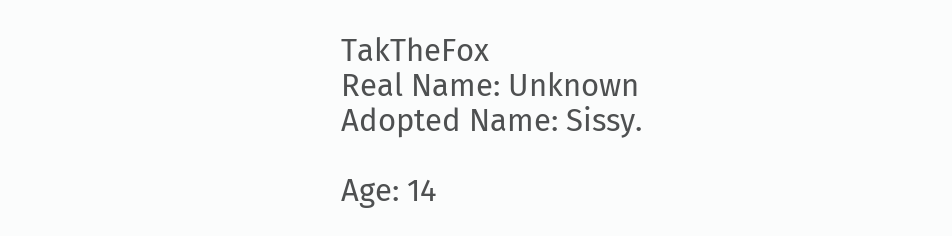TakTheFox
Real Name: Unknown
Adopted Name: Sissy.

Age: 14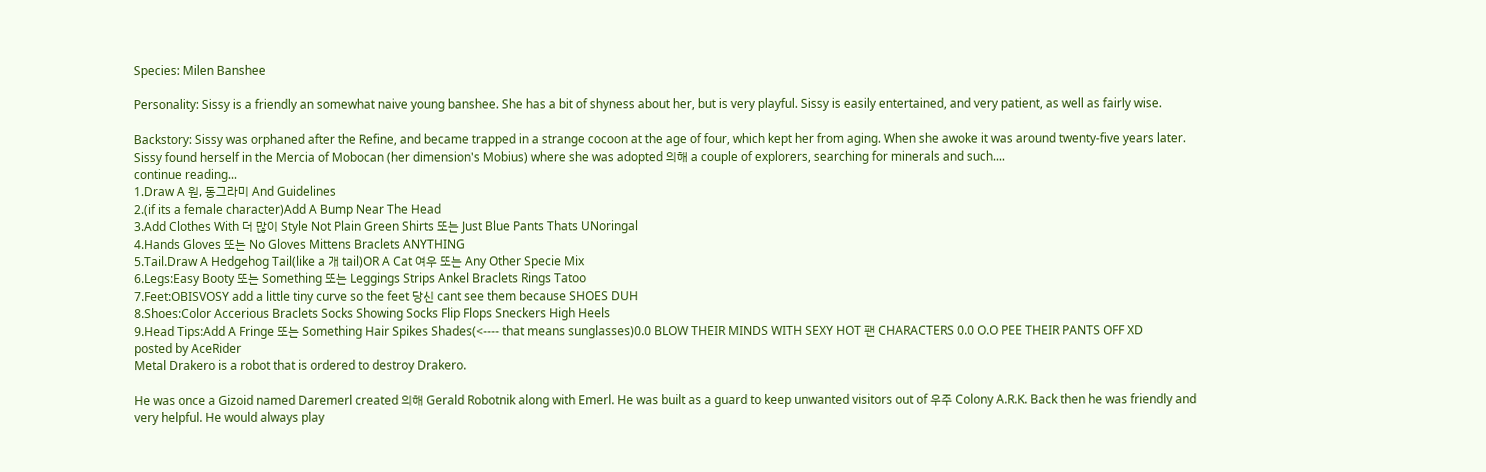Species: Milen Banshee

Personality: Sissy is a friendly an somewhat naive young banshee. She has a bit of shyness about her, but is very playful. Sissy is easily entertained, and very patient, as well as fairly wise.

Backstory: Sissy was orphaned after the Refine, and became trapped in a strange cocoon at the age of four, which kept her from aging. When she awoke it was around twenty-five years later.
Sissy found herself in the Mercia of Mobocan (her dimension's Mobius) where she was adopted 의해 a couple of explorers, searching for minerals and such....
continue reading...
1.Draw A 원, 동그라미 And Guidelines
2.(if its a female character)Add A Bump Near The Head
3.Add Clothes With 더 많이 Style Not Plain Green Shirts 또는 Just Blue Pants Thats UNoringal
4.Hands Gloves 또는 No Gloves Mittens Braclets ANYTHING
5.Tail.Draw A Hedgehog Tail(like a 개 tail)OR A Cat 여우 또는 Any Other Specie Mix
6.Legs:Easy Booty 또는 Something 또는 Leggings Strips Ankel Braclets Rings Tatoo
7.Feet:OBISVOSY add a little tiny curve so the feet 당신 cant see them because SHOES DUH
8.Shoes:Color Accerious Braclets Socks Showing Socks Flip Flops Sneckers High Heels
9.Head Tips:Add A Fringe 또는 Something Hair Spikes Shades(<---- that means sunglasses)0.0 BLOW THEIR MINDS WITH SEXY HOT 팬 CHARACTERS 0.0 O.O PEE THEIR PANTS OFF XD
posted by AceRider
Metal Drakero is a robot that is ordered to destroy Drakero.

He was once a Gizoid named Daremerl created 의해 Gerald Robotnik along with Emerl. He was built as a guard to keep unwanted visitors out of 우주 Colony A.R.K. Back then he was friendly and very helpful. He would always play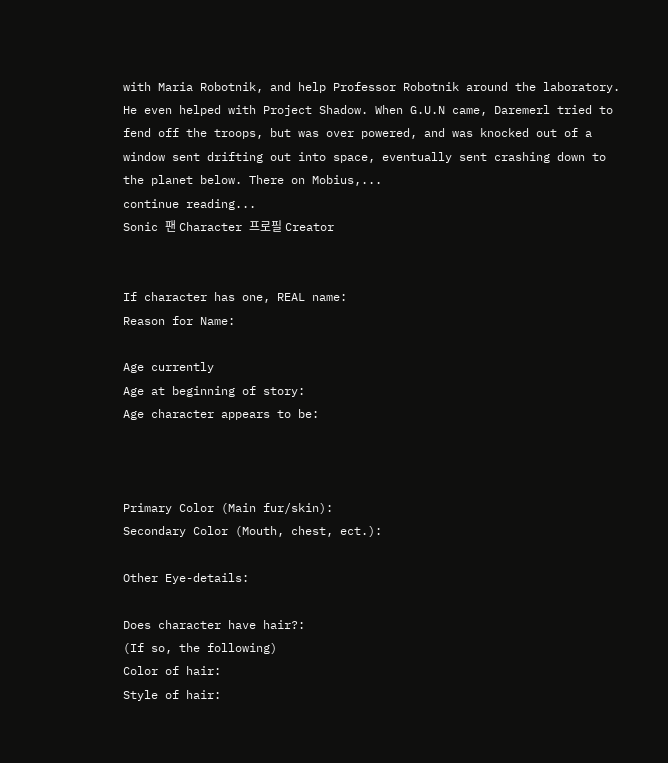with Maria Robotnik, and help Professor Robotnik around the laboratory. He even helped with Project Shadow. When G.U.N came, Daremerl tried to fend off the troops, but was over powered, and was knocked out of a window sent drifting out into space, eventually sent crashing down to the planet below. There on Mobius,...
continue reading...
Sonic 팬 Character 프로필 Creator


If character has one, REAL name:
Reason for Name:

Age currently
Age at beginning of story:
Age character appears to be:



Primary Color (Main fur/skin):
Secondary Color (Mouth, chest, ect.):

Other Eye-details:

Does character have hair?:
(If so, the following)
Color of hair:
Style of hair: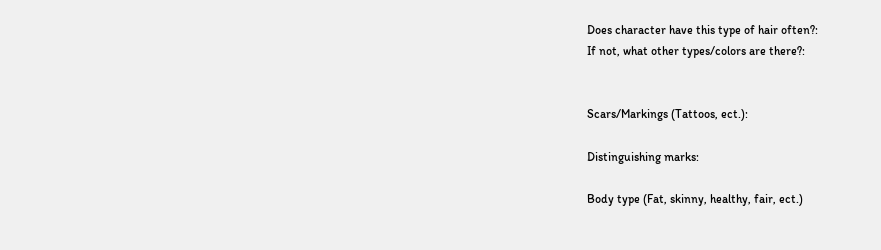Does character have this type of hair often?:
If not, what other types/colors are there?:


Scars/Markings (Tattoos, ect.):

Distinguishing marks:

Body type (Fat, skinny, healthy, fair, ect.)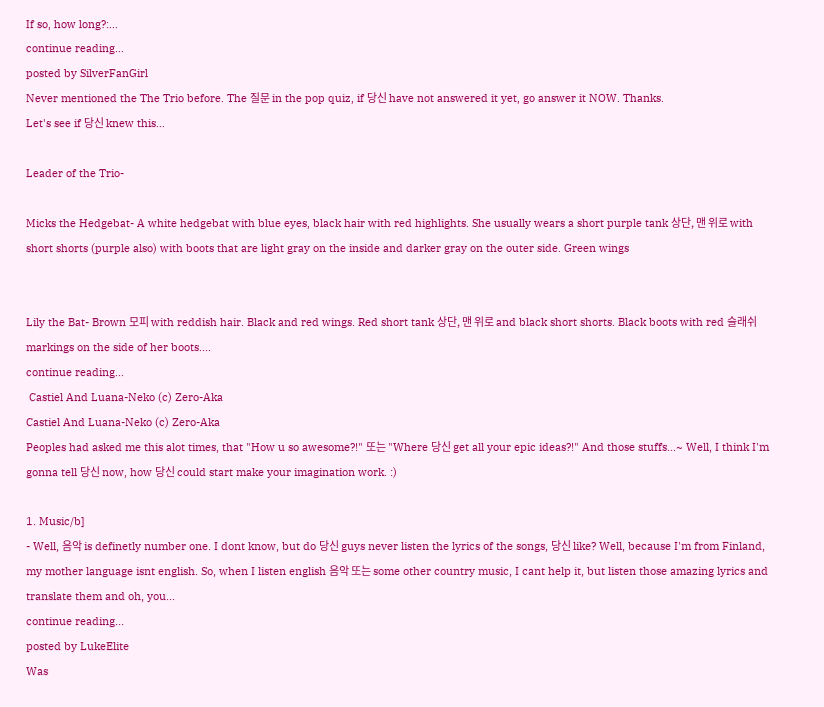If so, how long?:...
continue reading...
posted by SilverFanGirl
Never mentioned the The Trio before. The 질문 in the pop quiz, if 당신 have not answered it yet, go answer it NOW. Thanks.
Let's see if 당신 knew this...

Leader of the Trio-

Micks the Hedgebat- A white hedgebat with blue eyes, black hair with red highlights. She usually wears a short purple tank 상단, 맨 위로 with short shorts (purple also) with boots that are light gray on the inside and darker gray on the outer side. Green wings


Lily the Bat- Brown 모피 with reddish hair. Black and red wings. Red short tank 상단, 맨 위로 and black short shorts. Black boots with red 슬래쉬 markings on the side of her boots....
continue reading...
 Castiel And Luana-Neko (c) Zero-Aka
Castiel And Luana-Neko (c) Zero-Aka
Peoples had asked me this alot times, that "How u so awesome?!" 또는 "Where 당신 get all your epic ideas?!" And those stuffs...~ Well, I think I'm gonna tell 당신 now, how 당신 could start make your imagination work. :)

1. Music/b]
- Well, 음악 is definetly number one. I dont know, but do 당신 guys never listen the lyrics of the songs, 당신 like? Well, because I'm from Finland, my mother language isnt english. So, when I listen english 음악 또는 some other country music, I cant help it, but listen those amazing lyrics and translate them and oh, you...
continue reading...
posted by LukeElite
Was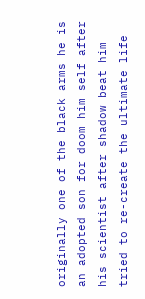originally one of the black arms he is an adopted son for doom him self after his scientist after shadow beat him tried to re-create the ultimate life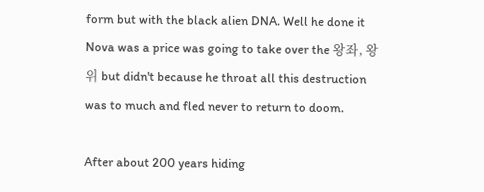form but with the black alien DNA. Well he done it Nova was a price was going to take over the 왕좌, 왕위 but didn't because he throat all this destruction was to much and fled never to return to doom.

After about 200 years hiding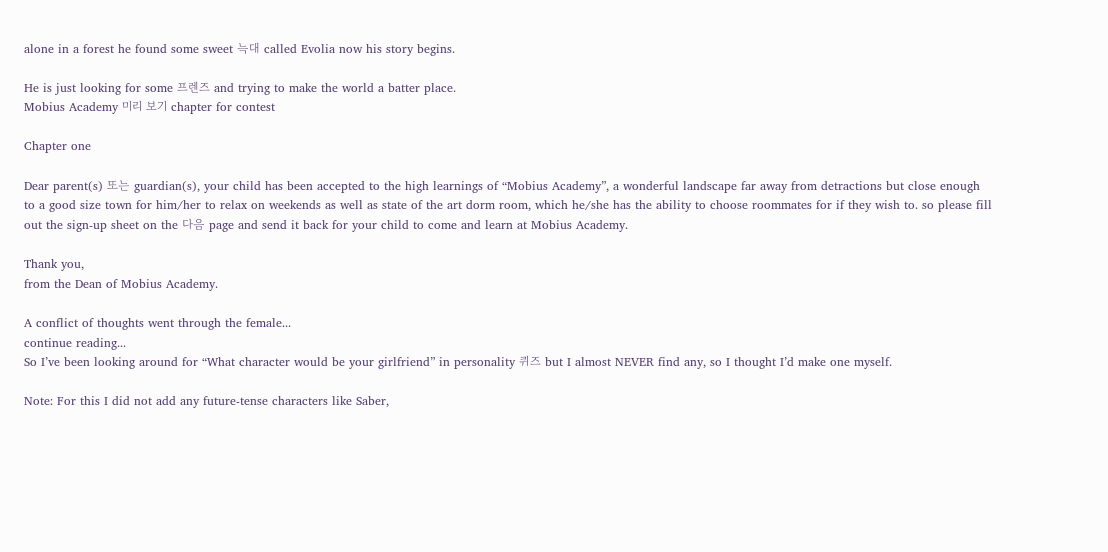alone in a forest he found some sweet 늑대 called Evolia now his story begins.

He is just looking for some 프렌즈 and trying to make the world a batter place.
Mobius Academy 미리 보기 chapter for contest

Chapter one

Dear parent(s) 또는 guardian(s), your child has been accepted to the high learnings of “Mobius Academy”, a wonderful landscape far away from detractions but close enough to a good size town for him/her to relax on weekends as well as state of the art dorm room, which he/she has the ability to choose roommates for if they wish to. so please fill out the sign-up sheet on the 다음 page and send it back for your child to come and learn at Mobius Academy.

Thank you,
from the Dean of Mobius Academy.

A conflict of thoughts went through the female...
continue reading...
So I’ve been looking around for “What character would be your girlfriend” in personality 퀴즈 but I almost NEVER find any, so I thought I’d make one myself.

Note: For this I did not add any future-tense characters like Saber,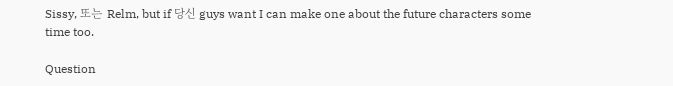Sissy, 또는 Relm, but if 당신 guys want I can make one about the future characters some time too.

Question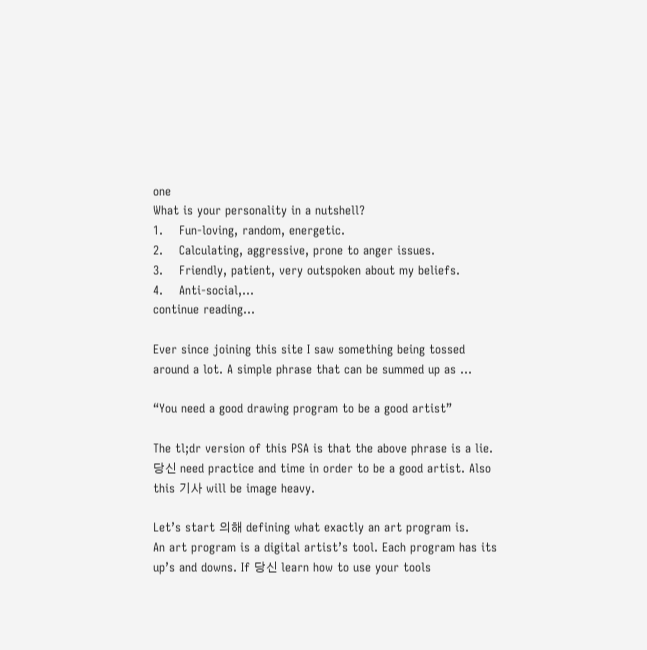one
What is your personality in a nutshell?
1.    Fun-loving, random, energetic.
2.    Calculating, aggressive, prone to anger issues.
3.    Friendly, patient, very outspoken about my beliefs.
4.    Anti-social,...
continue reading...

Ever since joining this site I saw something being tossed around a lot. A simple phrase that can be summed up as …

“You need a good drawing program to be a good artist”

The tl;dr version of this PSA is that the above phrase is a lie. 당신 need practice and time in order to be a good artist. Also this 기사 will be image heavy.

Let’s start 의해 defining what exactly an art program is.
An art program is a digital artist’s tool. Each program has its up’s and downs. If 당신 learn how to use your tools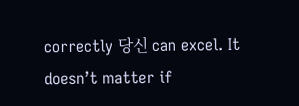correctly 당신 can excel. It doesn’t matter if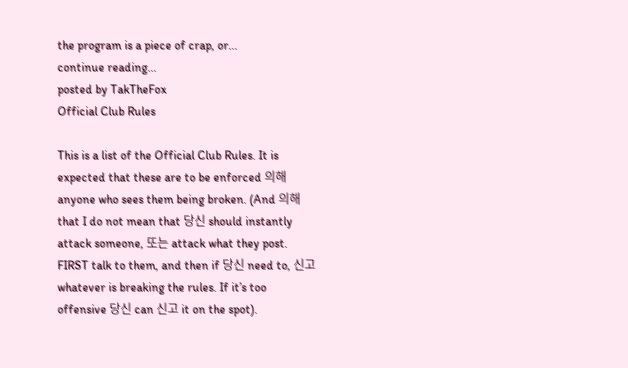the program is a piece of crap, or...
continue reading...
posted by TakTheFox
Official Club Rules

This is a list of the Official Club Rules. It is expected that these are to be enforced 의해 anyone who sees them being broken. (And 의해 that I do not mean that 당신 should instantly attack someone, 또는 attack what they post. FIRST talk to them, and then if 당신 need to, 신고 whatever is breaking the rules. If it’s too offensive 당신 can 신고 it on the spot).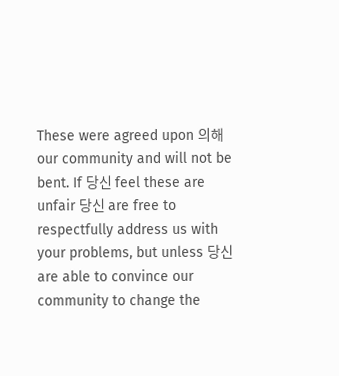These were agreed upon 의해 our community and will not be bent. If 당신 feel these are unfair 당신 are free to respectfully address us with your problems, but unless 당신 are able to convince our community to change the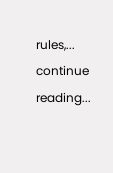rules,...
continue reading...